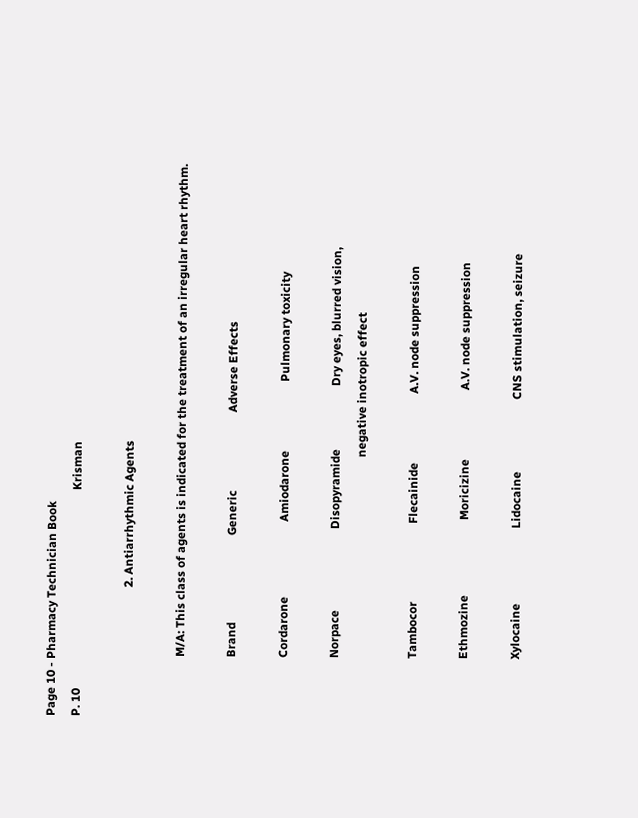Page 10 - Pharmacy Technician Book
P. 10                                                                  Krisman

                                           2. Antiarrhythmic Agents

                    M/A: This class of agents is indicated for the treatment of an irregular heart rhythm.

                    Brand                             Generic                          Adverse Effects

                    Cordarone                         Amiodarone                       Pulmonary toxicity

                    Norpace                           Disopyramide                     Dry eyes, blurred vision,
                                                                                       negative inotropic effect

                    Tambocor                          Flecainide                       A.V. node suppression

                    Ethmozine                         Moricizine                       A.V. node suppression

                    Xylocaine                         Lidocaine                        CNS stimulation, seizure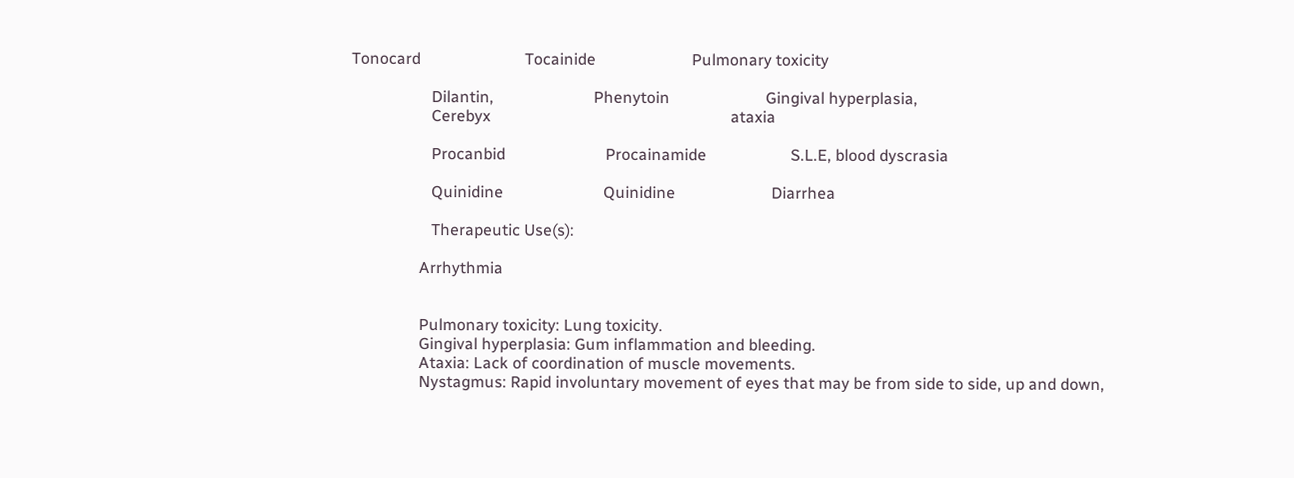Tonocard                          Tocainide                        Pulmonary toxicity

                    Dilantin,                         Phenytoin                        Gingival hyperplasia,
                    Cerebyx                                                            ataxia

                    Procanbid                         Procainamide                     S.L.E, blood dyscrasia

                    Quinidine                         Quinidine                        Diarrhea

                    Therapeutic Use(s):

                 Arrhythmia


                 Pulmonary toxicity: Lung toxicity.
                 Gingival hyperplasia: Gum inflammation and bleeding.
                 Ataxia: Lack of coordination of muscle movements.
                 Nystagmus: Rapid involuntary movement of eyes that may be from side to side, up and down,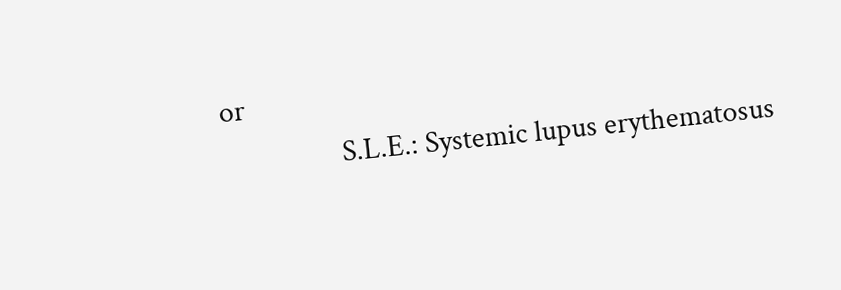or
                 S.L.E.: Systemic lupus erythematosus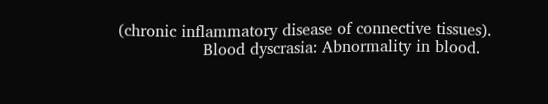(chronic inflammatory disease of connective tissues).
                 Blood dyscrasia: Abnormality in blood.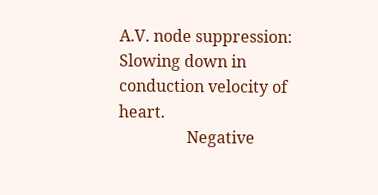A.V. node suppression: Slowing down in conduction velocity of heart.
                 Negative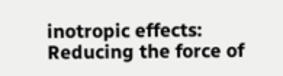inotropic effects: Reducing the force of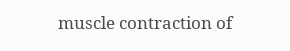muscle contraction of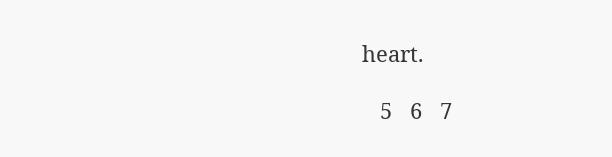heart.

   5   6   7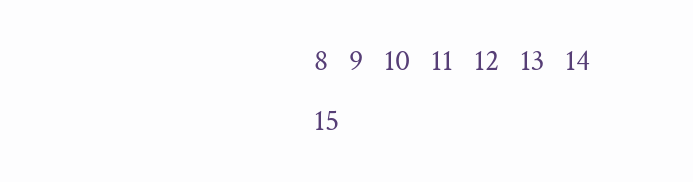8   9   10   11   12   13   14   15